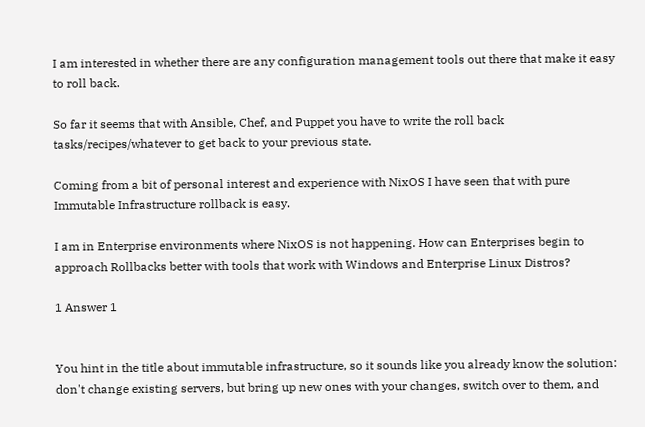I am interested in whether there are any configuration management tools out there that make it easy to roll back.

So far it seems that with Ansible, Chef, and Puppet you have to write the roll back tasks/recipes/whatever to get back to your previous state.

Coming from a bit of personal interest and experience with NixOS I have seen that with pure Immutable Infrastructure rollback is easy.

I am in Enterprise environments where NixOS is not happening. How can Enterprises begin to approach Rollbacks better with tools that work with Windows and Enterprise Linux Distros?

1 Answer 1


You hint in the title about immutable infrastructure, so it sounds like you already know the solution: don't change existing servers, but bring up new ones with your changes, switch over to them, and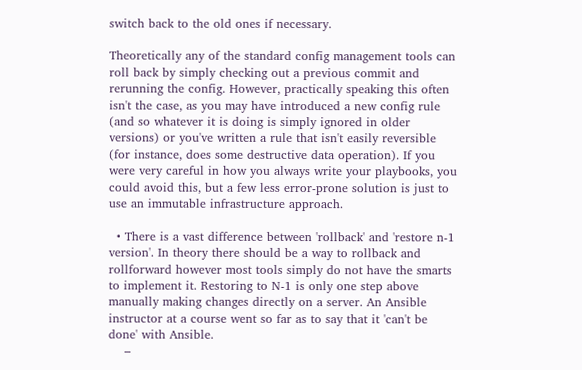switch back to the old ones if necessary.

Theoretically any of the standard config management tools can roll back by simply checking out a previous commit and rerunning the config. However, practically speaking this often isn't the case, as you may have introduced a new config rule (and so whatever it is doing is simply ignored in older versions) or you've written a rule that isn't easily reversible (for instance, does some destructive data operation). If you were very careful in how you always write your playbooks, you could avoid this, but a few less error-prone solution is just to use an immutable infrastructure approach.

  • There is a vast difference between 'rollback' and 'restore n-1 version'. In theory there should be a way to rollback and rollforward however most tools simply do not have the smarts to implement it. Restoring to N-1 is only one step above manually making changes directly on a server. An Ansible instructor at a course went so far as to say that it 'can't be done' with Ansible.
    –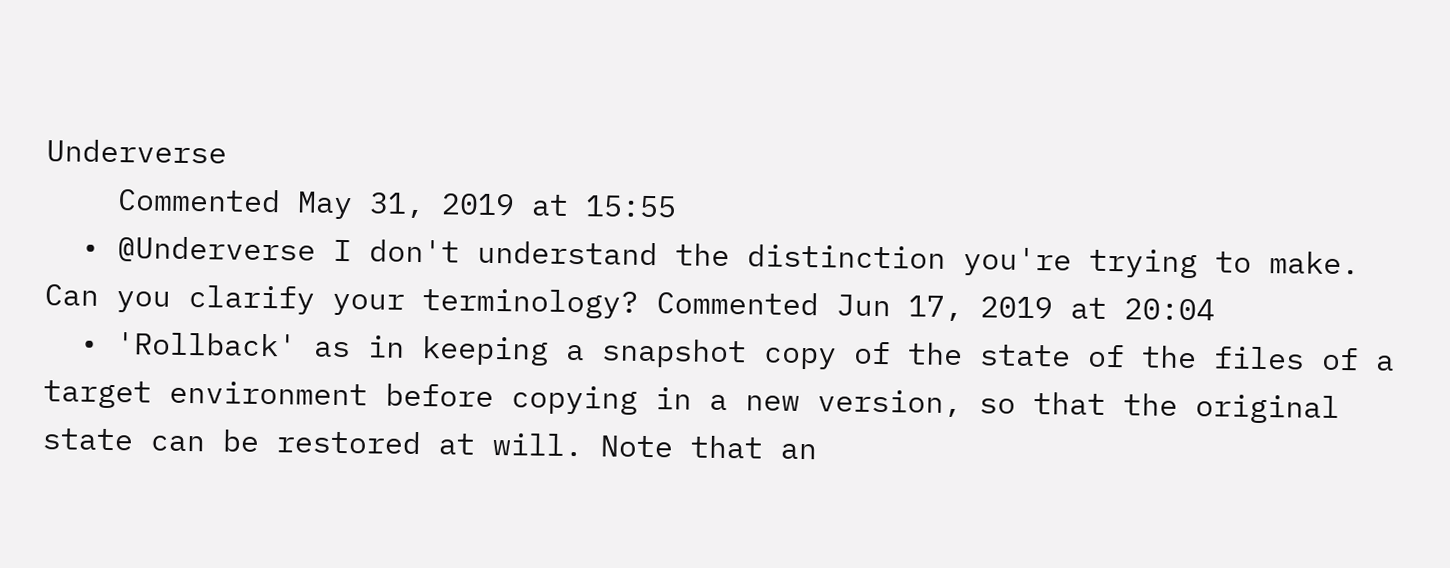Underverse
    Commented May 31, 2019 at 15:55
  • @Underverse I don't understand the distinction you're trying to make. Can you clarify your terminology? Commented Jun 17, 2019 at 20:04
  • 'Rollback' as in keeping a snapshot copy of the state of the files of a target environment before copying in a new version, so that the original state can be restored at will. Note that an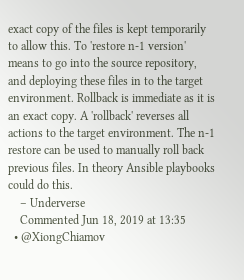exact copy of the files is kept temporarily to allow this. To 'restore n-1 version' means to go into the source repository, and deploying these files in to the target environment. Rollback is immediate as it is an exact copy. A 'rollback' reverses all actions to the target environment. The n-1 restore can be used to manually roll back previous files. In theory Ansible playbooks could do this.
    – Underverse
    Commented Jun 18, 2019 at 13:35
  • @XiongChiamov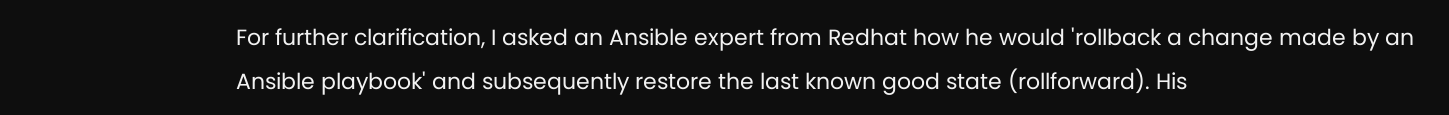For further clarification, I asked an Ansible expert from Redhat how he would 'rollback a change made by an Ansible playbook' and subsequently restore the last known good state (rollforward). His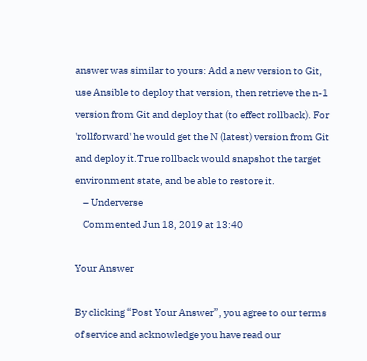answer was similar to yours: Add a new version to Git, use Ansible to deploy that version, then retrieve the n-1 version from Git and deploy that (to effect rollback). For 'rollforward' he would get the N (latest) version from Git and deploy it.True rollback would snapshot the target environment state, and be able to restore it.
    – Underverse
    Commented Jun 18, 2019 at 13:40

Your Answer

By clicking “Post Your Answer”, you agree to our terms of service and acknowledge you have read our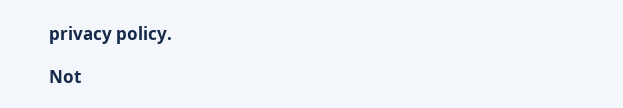privacy policy.

Not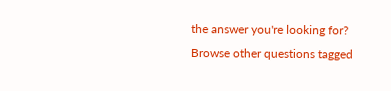the answer you're looking for? Browse other questions tagged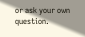or ask your own question.